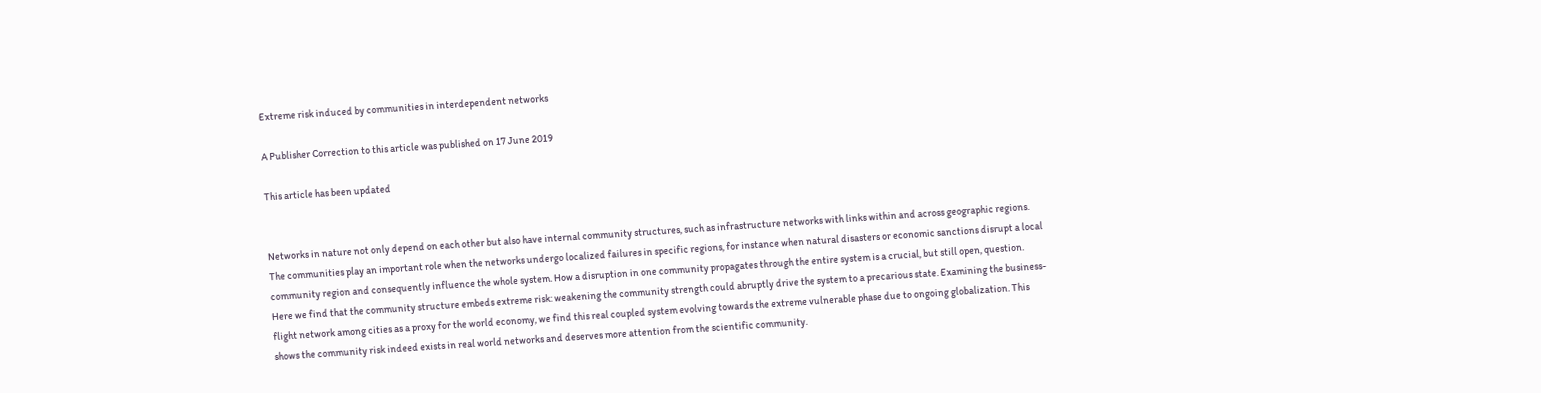Extreme risk induced by communities in interdependent networks

A Publisher Correction to this article was published on 17 June 2019

This article has been updated


Networks in nature not only depend on each other but also have internal community structures, such as infrastructure networks with links within and across geographic regions. The communities play an important role when the networks undergo localized failures in specific regions, for instance when natural disasters or economic sanctions disrupt a local community region and consequently influence the whole system. How a disruption in one community propagates through the entire system is a crucial, but still open, question. Here we find that the community structure embeds extreme risk: weakening the community strength could abruptly drive the system to a precarious state. Examining the business-flight network among cities as a proxy for the world economy, we find this real coupled system evolving towards the extreme vulnerable phase due to ongoing globalization. This shows the community risk indeed exists in real world networks and deserves more attention from the scientific community.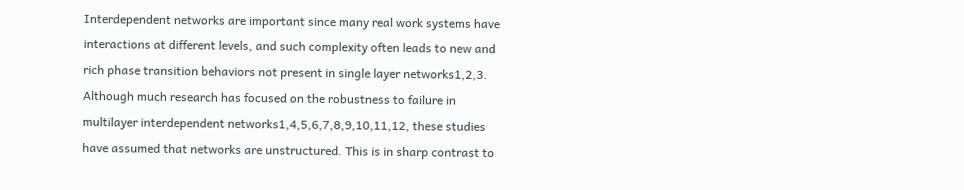Interdependent networks are important since many real work systems have interactions at different levels, and such complexity often leads to new and rich phase transition behaviors not present in single layer networks1,2,3. Although much research has focused on the robustness to failure in multilayer interdependent networks1,4,5,6,7,8,9,10,11,12, these studies have assumed that networks are unstructured. This is in sharp contrast to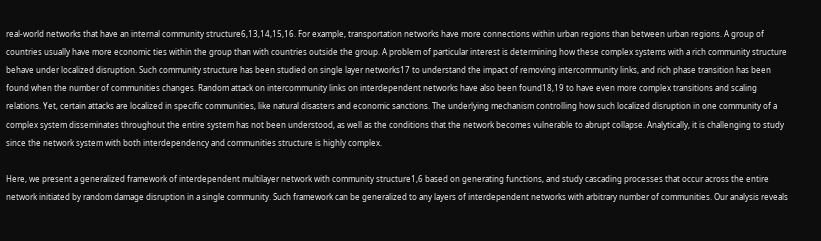real-world networks that have an internal community structure6,13,14,15,16. For example, transportation networks have more connections within urban regions than between urban regions. A group of countries usually have more economic ties within the group than with countries outside the group. A problem of particular interest is determining how these complex systems with a rich community structure behave under localized disruption. Such community structure has been studied on single layer networks17 to understand the impact of removing intercommunity links, and rich phase transition has been found when the number of communities changes. Random attack on intercommunity links on interdependent networks have also been found18,19 to have even more complex transitions and scaling relations. Yet, certain attacks are localized in specific communities, like natural disasters and economic sanctions. The underlying mechanism controlling how such localized disruption in one community of a complex system disseminates throughout the entire system has not been understood, as well as the conditions that the network becomes vulnerable to abrupt collapse. Analytically, it is challenging to study since the network system with both interdependency and communities structure is highly complex.

Here, we present a generalized framework of interdependent multilayer network with community structure1,6 based on generating functions, and study cascading processes that occur across the entire network initiated by random damage disruption in a single community. Such framework can be generalized to any layers of interdependent networks with arbitrary number of communities. Our analysis reveals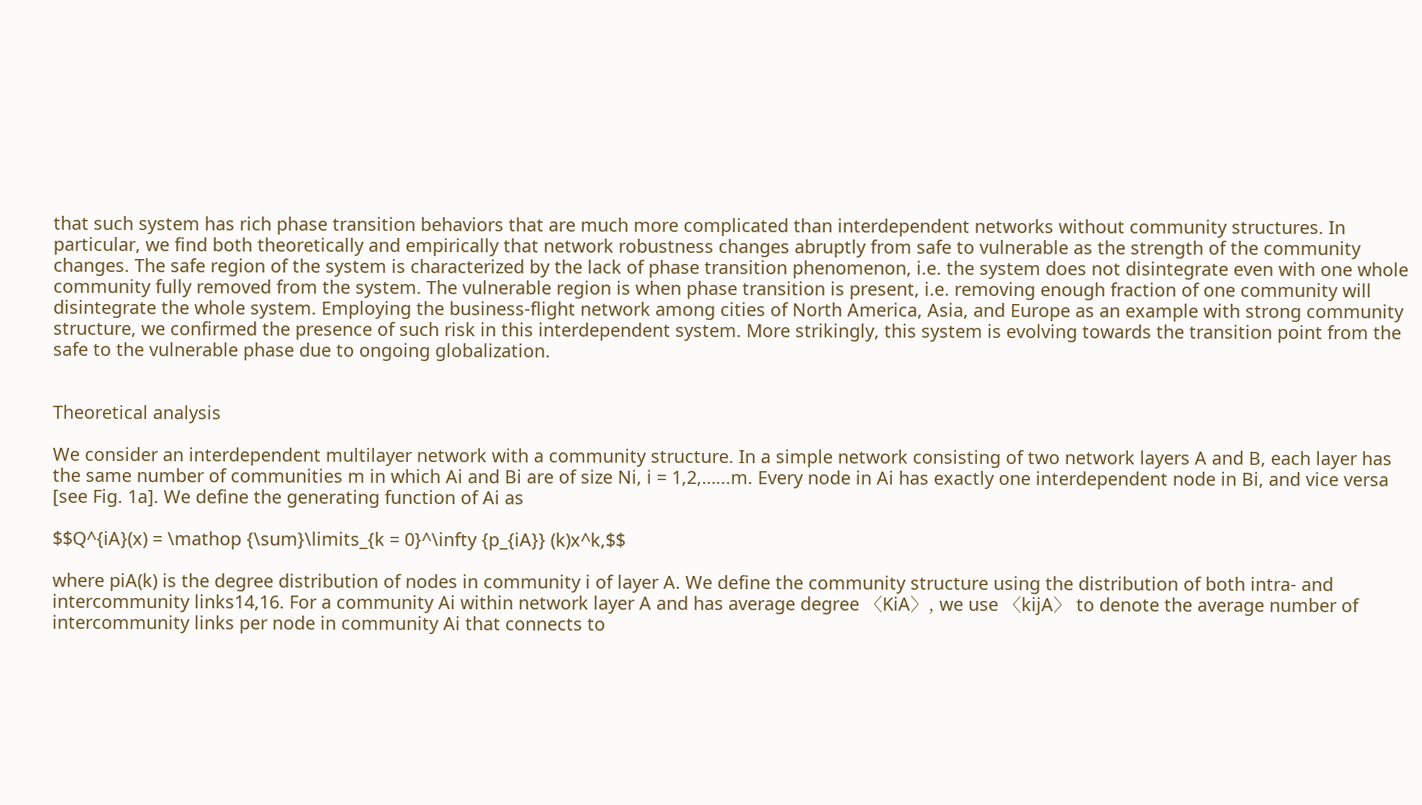that such system has rich phase transition behaviors that are much more complicated than interdependent networks without community structures. In particular, we find both theoretically and empirically that network robustness changes abruptly from safe to vulnerable as the strength of the community changes. The safe region of the system is characterized by the lack of phase transition phenomenon, i.e. the system does not disintegrate even with one whole community fully removed from the system. The vulnerable region is when phase transition is present, i.e. removing enough fraction of one community will disintegrate the whole system. Employing the business-flight network among cities of North America, Asia, and Europe as an example with strong community structure, we confirmed the presence of such risk in this interdependent system. More strikingly, this system is evolving towards the transition point from the safe to the vulnerable phase due to ongoing globalization.


Theoretical analysis

We consider an interdependent multilayer network with a community structure. In a simple network consisting of two network layers A and B, each layer has the same number of communities m in which Ai and Bi are of size Ni, i = 1,2,…...m. Every node in Ai has exactly one interdependent node in Bi, and vice versa [see Fig. 1a]. We define the generating function of Ai as

$$Q^{iA}(x) = \mathop {\sum}\limits_{k = 0}^\infty {p_{iA}} (k)x^k,$$

where piA(k) is the degree distribution of nodes in community i of layer A. We define the community structure using the distribution of both intra- and intercommunity links14,16. For a community Ai within network layer A and has average degree 〈KiA〉, we use 〈kijA〉 to denote the average number of intercommunity links per node in community Ai that connects to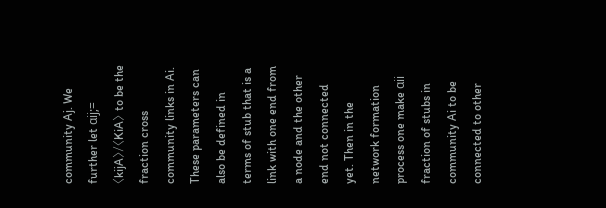community Aj. We further let αij;= 〈kijA〉/〈KiA〉 to be the fraction cross community links in Ai. These parameters can also be defined in terms of stub that is a link with one end from a node and the other end not connected yet. Then in the network formation process one make αii fraction of stubs in community Ai to be connected to other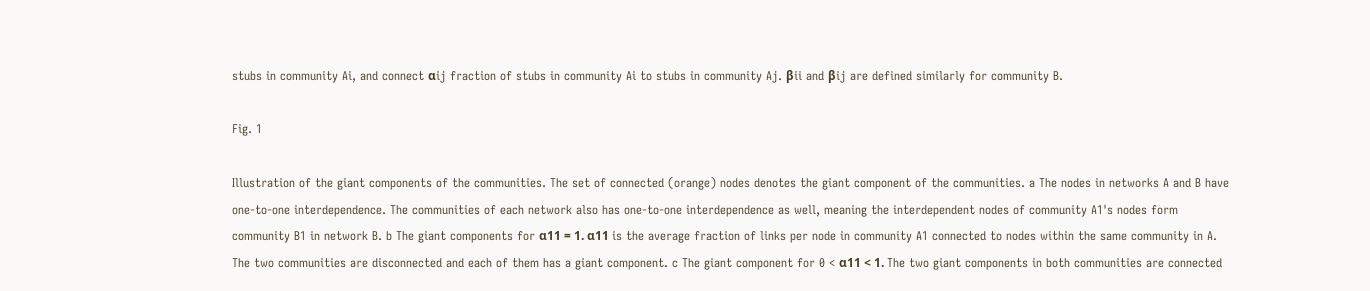stubs in community Ai, and connect αij fraction of stubs in community Ai to stubs in community Aj. βii and βij are defined similarly for community B.

Fig. 1

Illustration of the giant components of the communities. The set of connected (orange) nodes denotes the giant component of the communities. a The nodes in networks A and B have one-to-one interdependence. The communities of each network also has one-to-one interdependence as well, meaning the interdependent nodes of community A1's nodes form community B1 in network B. b The giant components for α11 = 1. α11 is the average fraction of links per node in community A1 connected to nodes within the same community in A. The two communities are disconnected and each of them has a giant component. c The giant component for 0 < α11 < 1. The two giant components in both communities are connected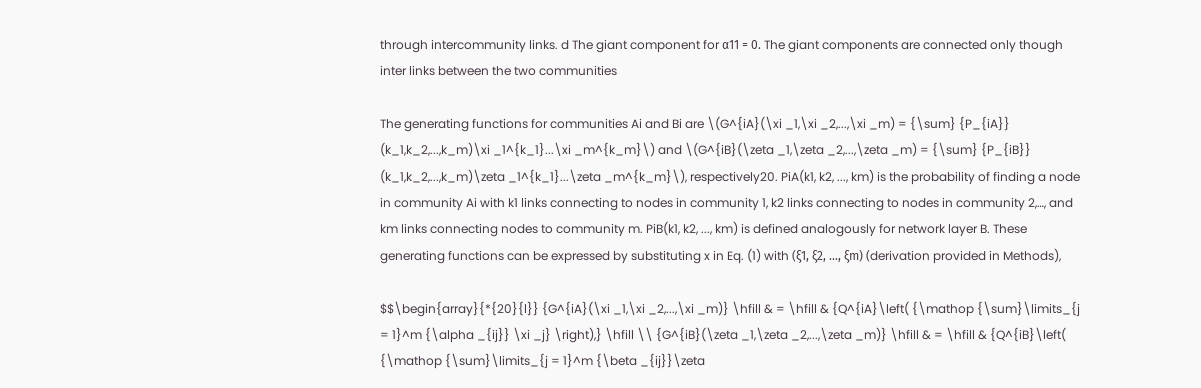through intercommunity links. d The giant component for α11 = 0. The giant components are connected only though inter links between the two communities

The generating functions for communities Ai and Bi are \(G^{iA}(\xi _1,\xi _2,...,\xi _m) = {\sum} {P_{iA}} (k_1,k_2,...,k_m)\xi _1^{k_1}...\xi _m^{k_m}\) and \(G^{iB}(\zeta _1,\zeta _2,...,\zeta _m) = {\sum} {P_{iB}} (k_1,k_2,...,k_m)\zeta _1^{k_1}...\zeta _m^{k_m}\), respectively20. PiA(k1, k2, ..., km) is the probability of finding a node in community Ai with k1 links connecting to nodes in community 1, k2 links connecting to nodes in community 2,…, and km links connecting nodes to community m. PiB(k1, k2, ..., km) is defined analogously for network layer B. These generating functions can be expressed by substituting x in Eq. (1) with (ξ1, ξ2, ..., ξm) (derivation provided in Methods),

$$\begin{array}{*{20}{l}} {G^{iA}(\xi _1,\xi _2,...,\xi _m)} \hfill & = \hfill & {Q^{iA}\left( {\mathop {\sum}\limits_{j = 1}^m {\alpha _{ij}} \xi _j} \right),} \hfill \\ {G^{iB}(\zeta _1,\zeta _2,...,\zeta _m)} \hfill & = \hfill & {Q^{iB}\left( {\mathop {\sum}\limits_{j = 1}^m {\beta _{ij}}\zeta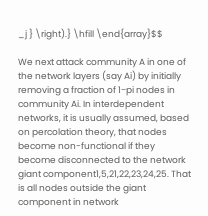_j } \right).} \hfill \end{array}$$

We next attack community A in one of the network layers (say Ai) by initially removing a fraction of 1−pi nodes in community Ai. In interdependent networks, it is usually assumed, based on percolation theory, that nodes become non-functional if they become disconnected to the network giant component1,5,21,22,23,24,25. That is all nodes outside the giant component in network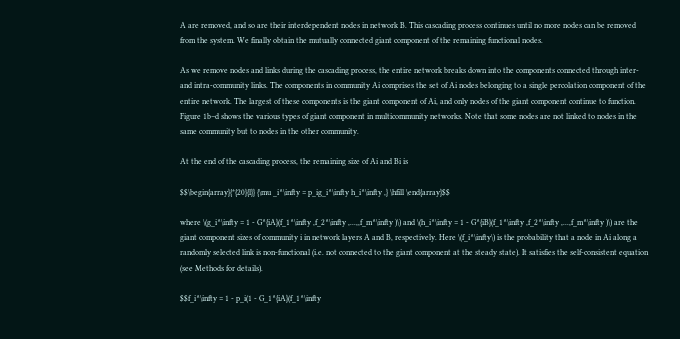A are removed, and so are their interdependent nodes in network B. This cascading process continues until no more nodes can be removed from the system. We finally obtain the mutually connected giant component of the remaining functional nodes.

As we remove nodes and links during the cascading process, the entire network breaks down into the components connected through inter- and intra-community links. The components in community Ai comprises the set of Ai nodes belonging to a single percolation component of the entire network. The largest of these components is the giant component of Ai, and only nodes of the giant component continue to function. Figure 1b–d shows the various types of giant component in multicommunity networks. Note that some nodes are not linked to nodes in the same community but to nodes in the other community.

At the end of the cascading process, the remaining size of Ai and Bi is

$$\begin{array}{*{20}{l}} {\mu _i^\infty = p_ig_i^\infty h_i^\infty ,} \hfill \end{array}$$

where \(g_i^\infty = 1 - G^{iA}(f_1^\infty ,f_2^\infty ,...,,f_m^\infty )\) and \(h_i^\infty = 1 - G^{iB}(f_1^\infty ,f_2^\infty ,...,f_m^\infty )\) are the giant component sizes of community i in network layers A and B, respectively. Here \(f_i^\infty\) is the probability that a node in Ai along a randomly selected link is non-functional (i.e. not connected to the giant component at the steady state). It satisfies the self-consistent equation (see Methods for details).

$$f_i^\infty = 1 - p_i(1 - G_1^{iA}(f_1^\infty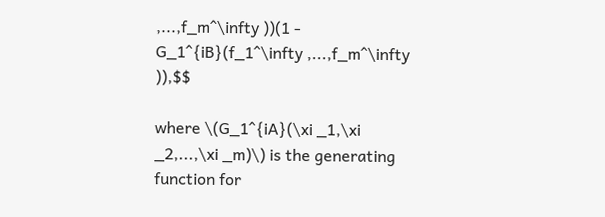,...,f_m^\infty ))(1 - G_1^{iB}(f_1^\infty ,...,f_m^\infty )),$$

where \(G_1^{iA}(\xi _1,\xi _2,...,\xi _m)\) is the generating function for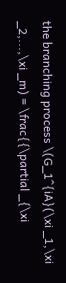the branching process \(G_1^{iA}(\xi _1,\xi _2,...,\xi _m) = \frac{{\partial _{\xi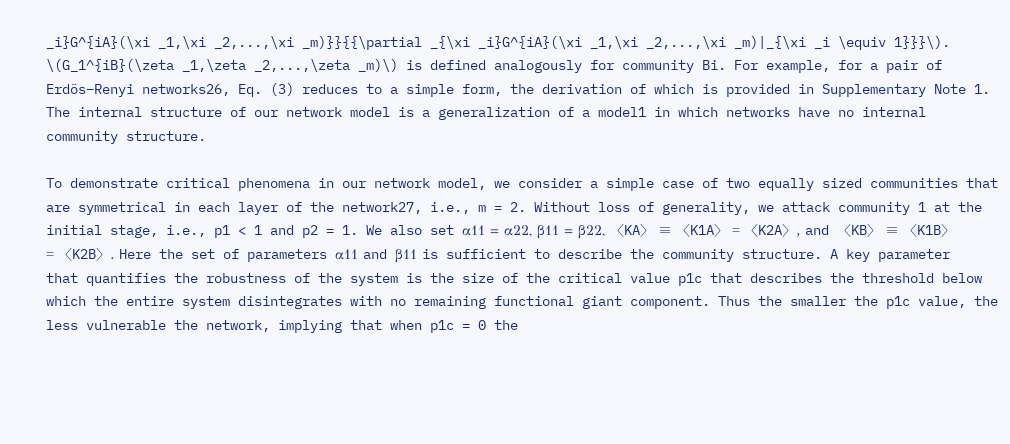_i}G^{iA}(\xi _1,\xi _2,...,\xi _m)}}{{\partial _{\xi _i}G^{iA}(\xi _1,\xi _2,...,\xi _m)|_{\xi _i \equiv 1}}}\). \(G_1^{iB}(\zeta _1,\zeta _2,...,\zeta _m)\) is defined analogously for community Bi. For example, for a pair of Erdös–Renyi networks26, Eq. (3) reduces to a simple form, the derivation of which is provided in Supplementary Note 1. The internal structure of our network model is a generalization of a model1 in which networks have no internal community structure.

To demonstrate critical phenomena in our network model, we consider a simple case of two equally sized communities that are symmetrical in each layer of the network27, i.e., m = 2. Without loss of generality, we attack community 1 at the initial stage, i.e., p1 < 1 and p2 = 1. We also set α11 = α22, β11 = β22, 〈KA〉 ≡ 〈K1A〉 = 〈K2A〉, and 〈KB〉 ≡ 〈K1B〉 = 〈K2B〉. Here the set of parameters α11 and β11 is sufficient to describe the community structure. A key parameter that quantifies the robustness of the system is the size of the critical value p1c that describes the threshold below which the entire system disintegrates with no remaining functional giant component. Thus the smaller the p1c value, the less vulnerable the network, implying that when p1c = 0 the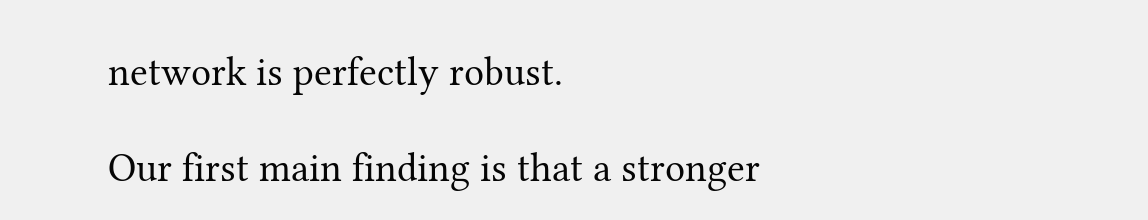network is perfectly robust.

Our first main finding is that a stronger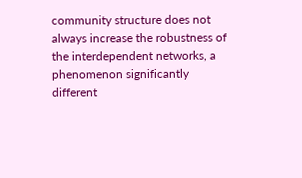community structure does not always increase the robustness of the interdependent networks, a phenomenon significantly different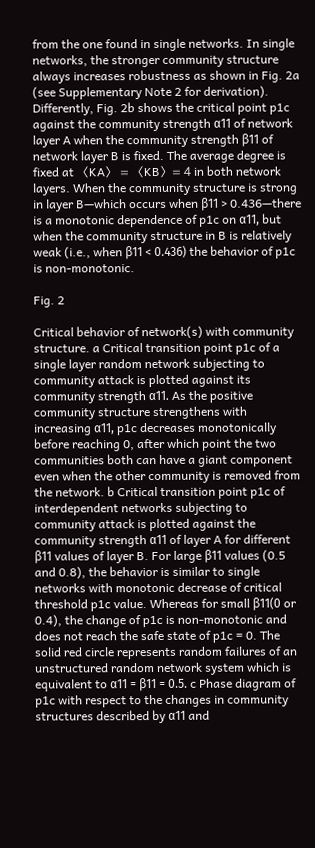from the one found in single networks. In single networks, the stronger community structure always increases robustness as shown in Fig. 2a (see Supplementary Note 2 for derivation). Differently, Fig. 2b shows the critical point p1c against the community strength α11 of network layer A when the community strength β11 of network layer B is fixed. The average degree is fixed at 〈KA〉 = 〈KB〉= 4 in both network layers. When the community structure is strong in layer B—which occurs when β11 > 0.436—there is a monotonic dependence of p1c on α11, but when the community structure in B is relatively weak (i.e., when β11 < 0.436) the behavior of p1c is non-monotonic.

Fig. 2

Critical behavior of network(s) with community structure. a Critical transition point p1c of a single layer random network subjecting to community attack is plotted against its community strength α11. As the positive community structure strengthens with increasing α11, p1c decreases monotonically before reaching 0, after which point the two communities both can have a giant component even when the other community is removed from the network. b Critical transition point p1c of interdependent networks subjecting to community attack is plotted against the community strength α11 of layer A for different β11 values of layer B. For large β11 values (0.5 and 0.8), the behavior is similar to single networks with monotonic decrease of critical threshold p1c value. Whereas for small β11(0 or 0.4), the change of p1c is non-monotonic and does not reach the safe state of p1c = 0. The solid red circle represents random failures of an unstructured random network system which is equivalent to α11 = β11 = 0.5. c Phase diagram of p1c with respect to the changes in community structures described by α11 and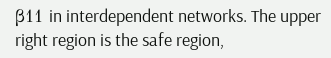β11 in interdependent networks. The upper right region is the safe region,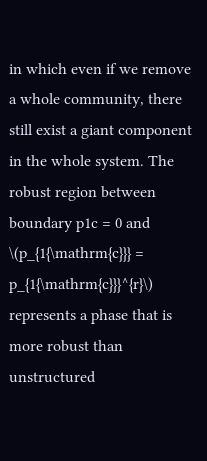in which even if we remove a whole community, there still exist a giant component in the whole system. The robust region between boundary p1c = 0 and \(p_{1{\mathrm{c}}} = p_{1{\mathrm{c}}}^{r}\) represents a phase that is more robust than unstructured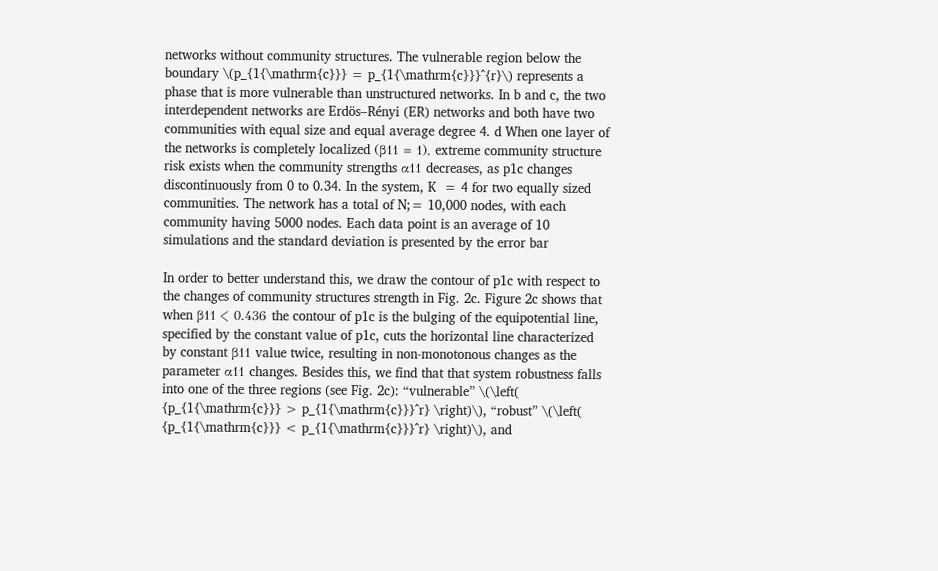networks without community structures. The vulnerable region below the boundary \(p_{1{\mathrm{c}}} = p_{1{\mathrm{c}}}^{r}\) represents a phase that is more vulnerable than unstructured networks. In b and c, the two interdependent networks are Erdös–Rényi (ER) networks and both have two communities with equal size and equal average degree 4. d When one layer of the networks is completely localized (β11 = 1), extreme community structure risk exists when the community strengths α11 decreases, as p1c changes discontinuously from 0 to 0.34. In the system, K  = 4 for two equally sized communities. The network has a total of N;= 10,000 nodes, with each community having 5000 nodes. Each data point is an average of 10 simulations and the standard deviation is presented by the error bar

In order to better understand this, we draw the contour of p1c with respect to the changes of community structures strength in Fig. 2c. Figure 2c shows that when β11 < 0.436 the contour of p1c is the bulging of the equipotential line, specified by the constant value of p1c, cuts the horizontal line characterized by constant β11 value twice, resulting in non-monotonous changes as the parameter α11 changes. Besides this, we find that that system robustness falls into one of the three regions (see Fig. 2c): “vulnerable” \(\left( {p_{1{\mathrm{c}}} > p_{1{\mathrm{c}}}^r} \right)\), “robust” \(\left( {p_{1{\mathrm{c}}} < p_{1{\mathrm{c}}}^r} \right)\), and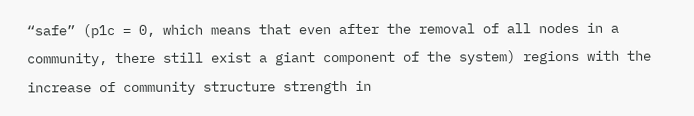“safe” (p1c = 0, which means that even after the removal of all nodes in a community, there still exist a giant component of the system) regions with the increase of community structure strength in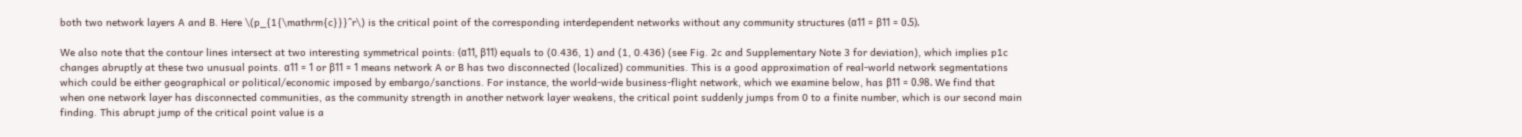both two network layers A and B. Here \(p_{1{\mathrm{c}}}^r\) is the critical point of the corresponding interdependent networks without any community structures (α11 = β11 = 0.5).

We also note that the contour lines intersect at two interesting symmetrical points: (α11, β11) equals to (0.436, 1) and (1, 0.436) (see Fig. 2c and Supplementary Note 3 for deviation), which implies p1c changes abruptly at these two unusual points. α11 = 1 or β11 = 1 means network A or B has two disconnected (localized) communities. This is a good approximation of real-world network segmentations which could be either geographical or political/economic imposed by embargo/sanctions. For instance, the world-wide business-flight network, which we examine below, has β11 = 0.98. We find that when one network layer has disconnected communities, as the community strength in another network layer weakens, the critical point suddenly jumps from 0 to a finite number, which is our second main finding. This abrupt jump of the critical point value is a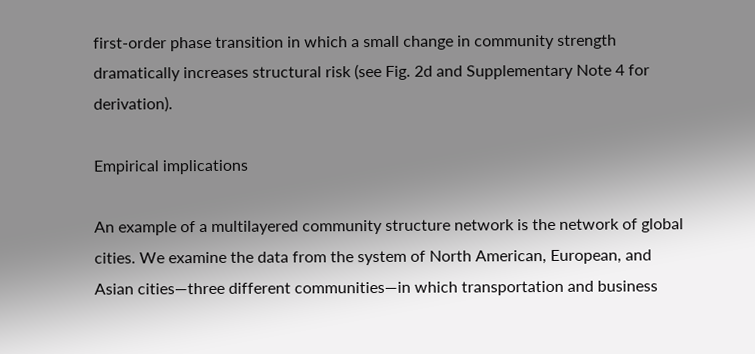first-order phase transition in which a small change in community strength dramatically increases structural risk (see Fig. 2d and Supplementary Note 4 for derivation).

Empirical implications

An example of a multilayered community structure network is the network of global cities. We examine the data from the system of North American, European, and Asian cities—three different communities—in which transportation and business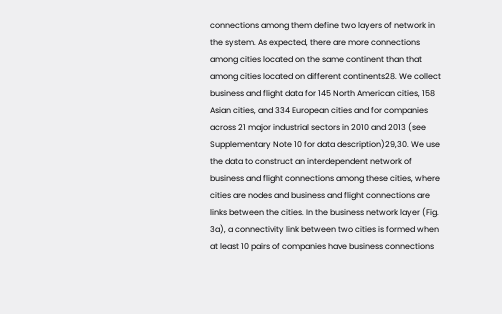connections among them define two layers of network in the system. As expected, there are more connections among cities located on the same continent than that among cities located on different continents28. We collect business and flight data for 145 North American cities, 158 Asian cities, and 334 European cities and for companies across 21 major industrial sectors in 2010 and 2013 (see Supplementary Note 10 for data description)29,30. We use the data to construct an interdependent network of business and flight connections among these cities, where cities are nodes and business and flight connections are links between the cities. In the business network layer (Fig. 3a), a connectivity link between two cities is formed when at least 10 pairs of companies have business connections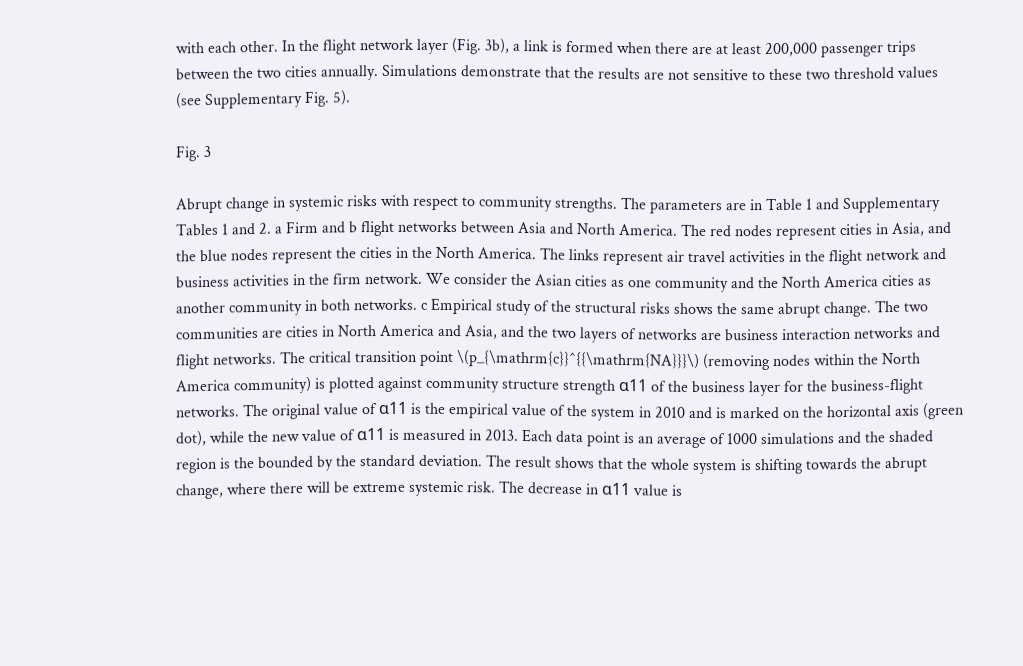with each other. In the flight network layer (Fig. 3b), a link is formed when there are at least 200,000 passenger trips between the two cities annually. Simulations demonstrate that the results are not sensitive to these two threshold values (see Supplementary Fig. 5).

Fig. 3

Abrupt change in systemic risks with respect to community strengths. The parameters are in Table 1 and Supplementary Tables 1 and 2. a Firm and b flight networks between Asia and North America. The red nodes represent cities in Asia, and the blue nodes represent the cities in the North America. The links represent air travel activities in the flight network and business activities in the firm network. We consider the Asian cities as one community and the North America cities as another community in both networks. c Empirical study of the structural risks shows the same abrupt change. The two communities are cities in North America and Asia, and the two layers of networks are business interaction networks and flight networks. The critical transition point \(p_{\mathrm{c}}^{{\mathrm{NA}}}\) (removing nodes within the North America community) is plotted against community structure strength α11 of the business layer for the business-flight networks. The original value of α11 is the empirical value of the system in 2010 and is marked on the horizontal axis (green dot), while the new value of α11 is measured in 2013. Each data point is an average of 1000 simulations and the shaded region is the bounded by the standard deviation. The result shows that the whole system is shifting towards the abrupt change, where there will be extreme systemic risk. The decrease in α11 value is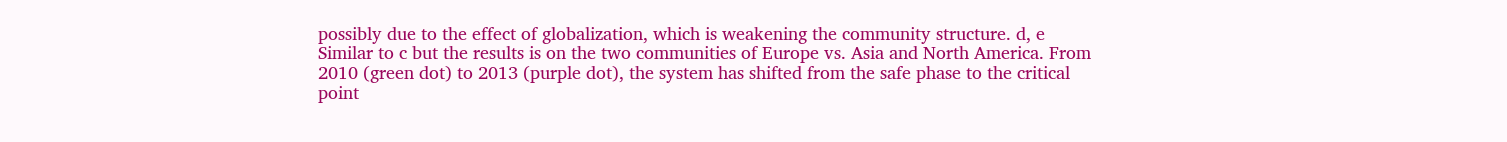possibly due to the effect of globalization, which is weakening the community structure. d, e Similar to c but the results is on the two communities of Europe vs. Asia and North America. From 2010 (green dot) to 2013 (purple dot), the system has shifted from the safe phase to the critical point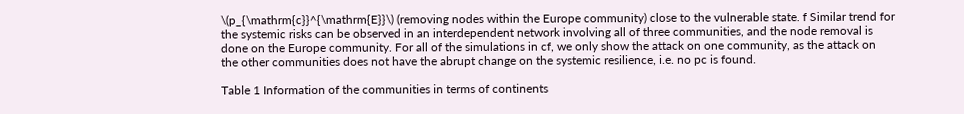\(p_{\mathrm{c}}^{\mathrm{E}}\) (removing nodes within the Europe community) close to the vulnerable state. f Similar trend for the systemic risks can be observed in an interdependent network involving all of three communities, and the node removal is done on the Europe community. For all of the simulations in cf, we only show the attack on one community, as the attack on the other communities does not have the abrupt change on the systemic resilience, i.e. no pc is found.

Table 1 Information of the communities in terms of continents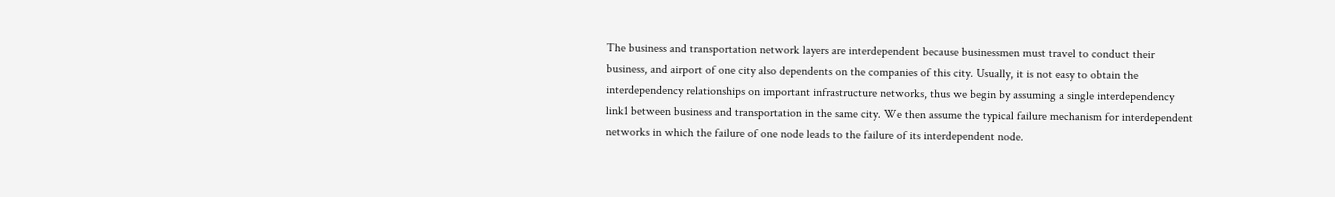The business and transportation network layers are interdependent because businessmen must travel to conduct their business, and airport of one city also dependents on the companies of this city. Usually, it is not easy to obtain the interdependency relationships on important infrastructure networks, thus we begin by assuming a single interdependency link1 between business and transportation in the same city. We then assume the typical failure mechanism for interdependent networks in which the failure of one node leads to the failure of its interdependent node.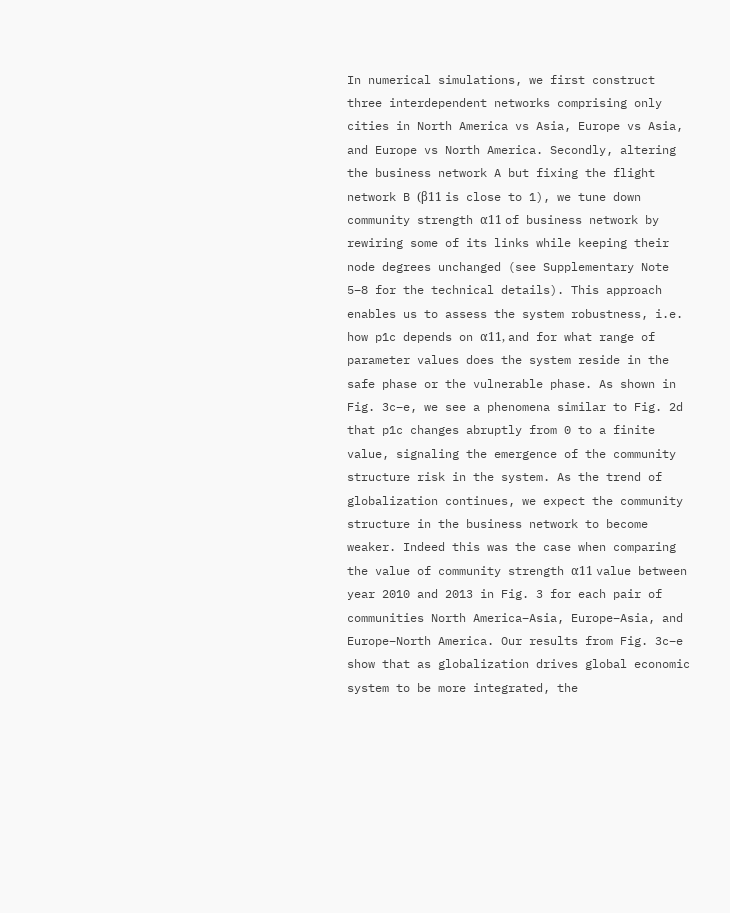In numerical simulations, we first construct three interdependent networks comprising only cities in North America vs Asia, Europe vs Asia, and Europe vs North America. Secondly, altering the business network A but fixing the flight network B (β11 is close to 1), we tune down community strength α11 of business network by rewiring some of its links while keeping their node degrees unchanged (see Supplementary Note 5–8 for the technical details). This approach enables us to assess the system robustness, i.e. how p1c depends on α11, and for what range of parameter values does the system reside in the safe phase or the vulnerable phase. As shown in Fig. 3c–e, we see a phenomena similar to Fig. 2d that p1c changes abruptly from 0 to a finite value, signaling the emergence of the community structure risk in the system. As the trend of globalization continues, we expect the community structure in the business network to become weaker. Indeed this was the case when comparing the value of community strength α11 value between year 2010 and 2013 in Fig. 3 for each pair of communities North America–Asia, Europe–Asia, and Europe–North America. Our results from Fig. 3c–e show that as globalization drives global economic system to be more integrated, the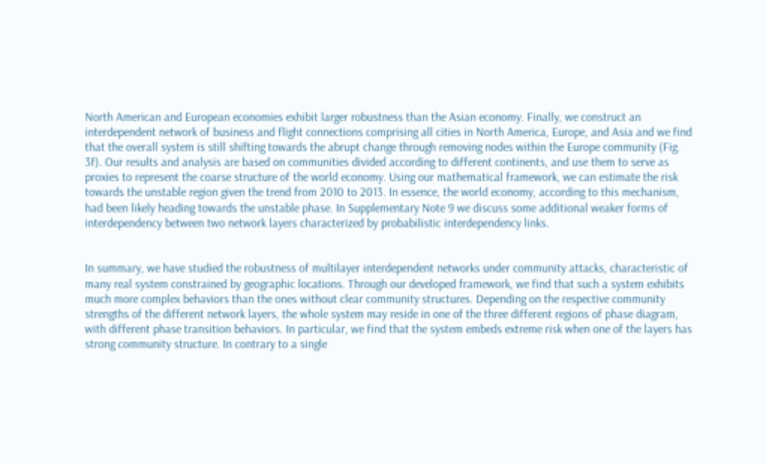North American and European economies exhibit larger robustness than the Asian economy. Finally, we construct an interdependent network of business and flight connections comprising all cities in North America, Europe, and Asia and we find that the overall system is still shifting towards the abrupt change through removing nodes within the Europe community (Fig. 3f). Our results and analysis are based on communities divided according to different continents, and use them to serve as proxies to represent the coarse structure of the world economy. Using our mathematical framework, we can estimate the risk towards the unstable region given the trend from 2010 to 2013. In essence, the world economy, according to this mechanism, had been likely heading towards the unstable phase. In Supplementary Note 9 we discuss some additional weaker forms of interdependency between two network layers characterized by probabilistic interdependency links.


In summary, we have studied the robustness of multilayer interdependent networks under community attacks, characteristic of many real system constrained by geographic locations. Through our developed framework, we find that such a system exhibits much more complex behaviors than the ones without clear community structures. Depending on the respective community strengths of the different network layers, the whole system may reside in one of the three different regions of phase diagram, with different phase transition behaviors. In particular, we find that the system embeds extreme risk when one of the layers has strong community structure. In contrary to a single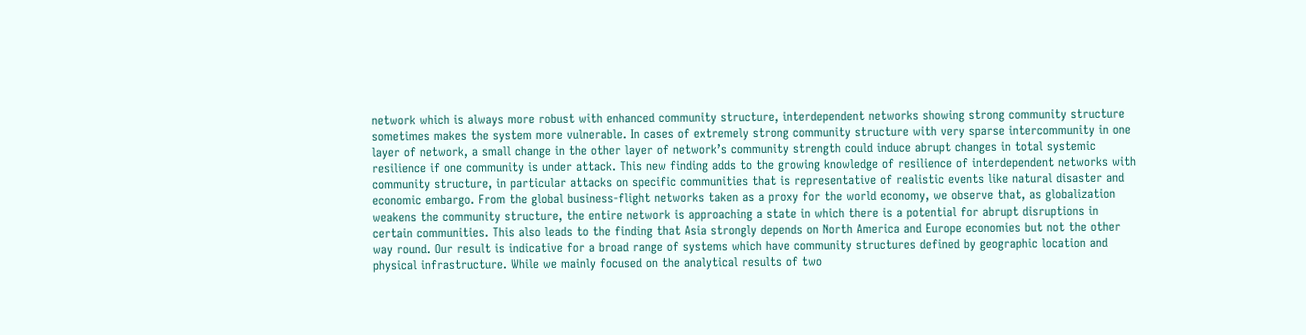network which is always more robust with enhanced community structure, interdependent networks showing strong community structure sometimes makes the system more vulnerable. In cases of extremely strong community structure with very sparse intercommunity in one layer of network, a small change in the other layer of network’s community strength could induce abrupt changes in total systemic resilience if one community is under attack. This new finding adds to the growing knowledge of resilience of interdependent networks with community structure, in particular attacks on specific communities that is representative of realistic events like natural disaster and economic embargo. From the global business-flight networks taken as a proxy for the world economy, we observe that, as globalization weakens the community structure, the entire network is approaching a state in which there is a potential for abrupt disruptions in certain communities. This also leads to the finding that Asia strongly depends on North America and Europe economies but not the other way round. Our result is indicative for a broad range of systems which have community structures defined by geographic location and physical infrastructure. While we mainly focused on the analytical results of two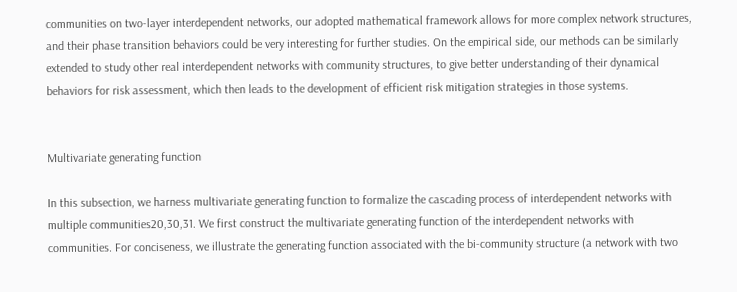communities on two-layer interdependent networks, our adopted mathematical framework allows for more complex network structures, and their phase transition behaviors could be very interesting for further studies. On the empirical side, our methods can be similarly extended to study other real interdependent networks with community structures, to give better understanding of their dynamical behaviors for risk assessment, which then leads to the development of efficient risk mitigation strategies in those systems.


Multivariate generating function

In this subsection, we harness multivariate generating function to formalize the cascading process of interdependent networks with multiple communities20,30,31. We first construct the multivariate generating function of the interdependent networks with communities. For conciseness, we illustrate the generating function associated with the bi-community structure (a network with two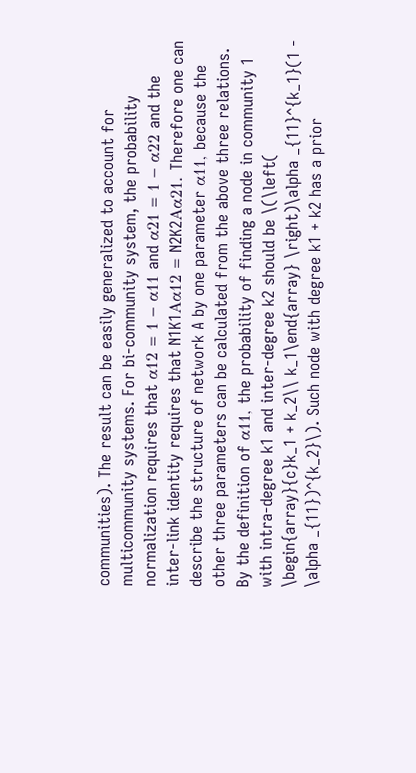communities). The result can be easily generalized to account for multicommunity systems. For bi-community system, the probability normalization requires that α12 = 1 − α11 and α21 = 1 − α22 and the inter-link identity requires that N1K1Aα12 = N2K2Aα21. Therefore one can describe the structure of network A by one parameter α11, because the other three parameters can be calculated from the above three relations. By the definition of α11, the probability of finding a node in community 1 with intra-degree k1 and inter-degree k2 should be \(\left( \begin{array}{c}k_1 + k_2\\ k_1\end{array} \right)\alpha _{11}^{k_1}(1 - \alpha _{11})^{k_2}\). Such node with degree k1 + k2 has a prior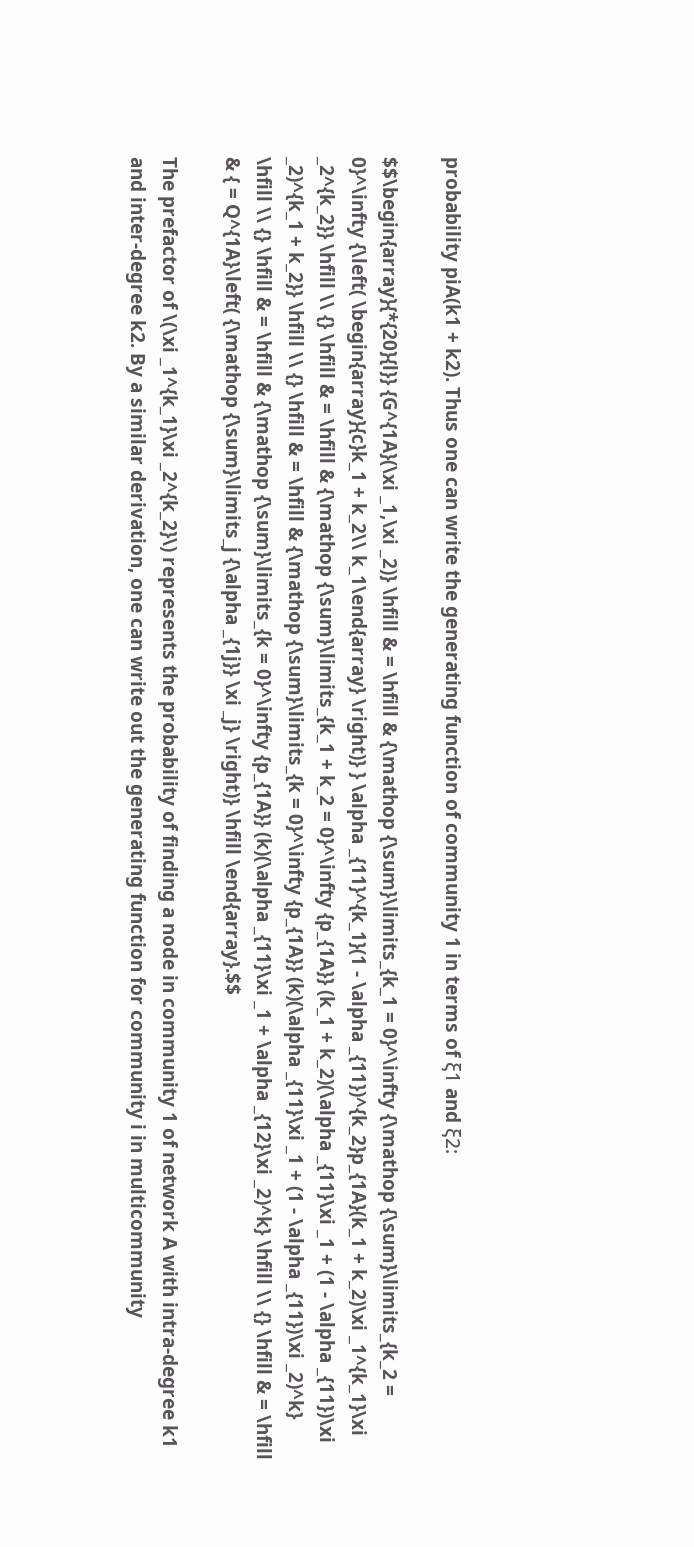probability piA(k1 + k2). Thus one can write the generating function of community 1 in terms of ξ1 and ξ2:

$$\begin{array}{*{20}{l}} {G^{1A}(\xi _1,\xi _2)} \hfill & = \hfill & {\mathop {\sum}\limits_{k_1 = 0}^\infty {\mathop {\sum}\limits_{k_2 = 0}^\infty {\left( \begin{array}{c}k_1 + k_2\\ k_1\end{array} \right)} } \alpha _{11}^{k_1}(1 - \alpha _{11})^{k_2}p_{1A}(k_1 + k_2)\xi _1^{k_1}\xi _2^{k_2}} \hfill \\ {} \hfill & = \hfill & {\mathop {\sum}\limits_{k_1 + k_2 = 0}^\infty {p_{1A}} (k_1 + k_2)(\alpha _{11}\xi _1 + (1 - \alpha _{11})\xi _2)^{k_1 + k_2}} \hfill \\ {} \hfill & = \hfill & {\mathop {\sum}\limits_{k = 0}^\infty {p_{1A}} (k)(\alpha _{11}\xi _1 + (1 - \alpha _{11})\xi _2)^k} \hfill \\ {} \hfill & = \hfill & {\mathop {\sum}\limits_{k = 0}^\infty {p_{1A}} (k)(\alpha _{11}\xi _1 + \alpha _{12}\xi _2)^k} \hfill \\ {} \hfill & = \hfill & { = Q^{1A}\left( {\mathop {\sum}\limits_j {\alpha _{1j}} \xi _j} \right)} \hfill \end{array}.$$

The prefactor of \(\xi _1^{k_1}\xi _2^{k_2}\) represents the probability of finding a node in community 1 of network A with intra-degree k1 and inter-degree k2. By a similar derivation, one can write out the generating function for community i in multicommunity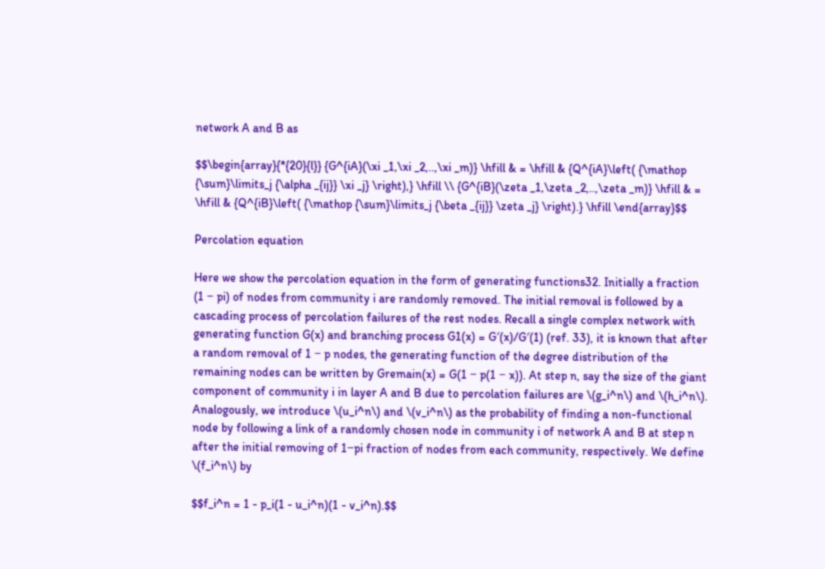network A and B as

$$\begin{array}{*{20}{l}} {G^{iA}(\xi _1,\xi _2,..,\xi _m)} \hfill & = \hfill & {Q^{iA}\left( {\mathop {\sum}\limits_j {\alpha _{ij}} \xi _j} \right),} \hfill \\ {G^{iB}(\zeta _1,\zeta _2,..,\zeta _m)} \hfill & = \hfill & {Q^{iB}\left( {\mathop {\sum}\limits_j {\beta _{ij}} \zeta _j} \right).} \hfill \end{array}$$

Percolation equation

Here we show the percolation equation in the form of generating functions32. Initially a fraction (1 − pi) of nodes from community i are randomly removed. The initial removal is followed by a cascading process of percolation failures of the rest nodes. Recall a single complex network with generating function G(x) and branching process G1(x) = G′(x)/G′(1) (ref. 33), it is known that after a random removal of 1 − p nodes, the generating function of the degree distribution of the remaining nodes can be written by Gremain(x) = G(1 − p(1 − x)). At step n, say the size of the giant component of community i in layer A and B due to percolation failures are \(g_i^n\) and \(h_i^n\). Analogously, we introduce \(u_i^n\) and \(v_i^n\) as the probability of finding a non-functional node by following a link of a randomly chosen node in community i of network A and B at step n after the initial removing of 1−pi fraction of nodes from each community, respectively. We define \(f_i^n\) by

$$f_i^n = 1 - p_i(1 - u_i^n)(1 - v_i^n).$$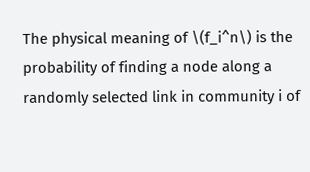The physical meaning of \(f_i^n\) is the probability of finding a node along a randomly selected link in community i of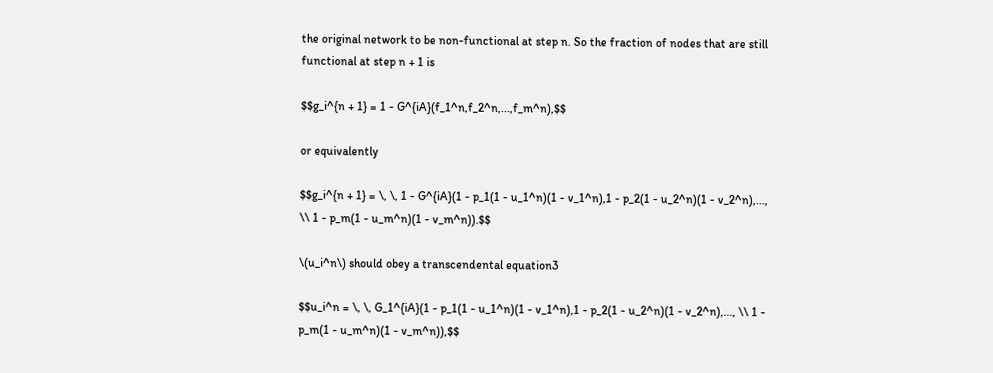the original network to be non-functional at step n. So the fraction of nodes that are still functional at step n + 1 is

$$g_i^{n + 1} = 1 - G^{iA}(f_1^n,f_2^n,...,f_m^n),$$

or equivalently

$$g_i^{n + 1} = \, \, 1 - G^{iA}(1 - p_1(1 - u_1^n)(1 - v_1^n),1 - p_2(1 - u_2^n)(1 - v_2^n),..., \\ 1 - p_m(1 - u_m^n)(1 - v_m^n)).$$

\(u_i^n\) should obey a transcendental equation3

$$u_i^n = \, \, G_1^{iA}(1 - p_1(1 - u_1^n)(1 - v_1^n),1 - p_2(1 - u_2^n)(1 - v_2^n),..., \\ 1 - p_m(1 - u_m^n)(1 - v_m^n)),$$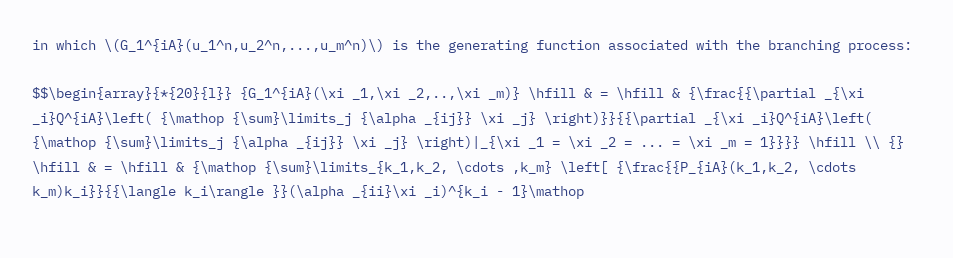in which \(G_1^{iA}(u_1^n,u_2^n,...,u_m^n)\) is the generating function associated with the branching process:

$$\begin{array}{*{20}{l}} {G_1^{iA}(\xi _1,\xi _2,..,\xi _m)} \hfill & = \hfill & {\frac{{\partial _{\xi _i}Q^{iA}\left( {\mathop {\sum}\limits_j {\alpha _{ij}} \xi _j} \right)}}{{\partial _{\xi _i}Q^{iA}\left( {\mathop {\sum}\limits_j {\alpha _{ij}} \xi _j} \right)|_{\xi _1 = \xi _2 = ... = \xi _m = 1}}}} \hfill \\ {} \hfill & = \hfill & {\mathop {\sum}\limits_{k_1,k_2, \cdots ,k_m} \left[ {\frac{{P_{iA}(k_1,k_2, \cdots k_m)k_i}}{{\langle k_i\rangle }}(\alpha _{ii}\xi _i)^{k_i - 1}\mathop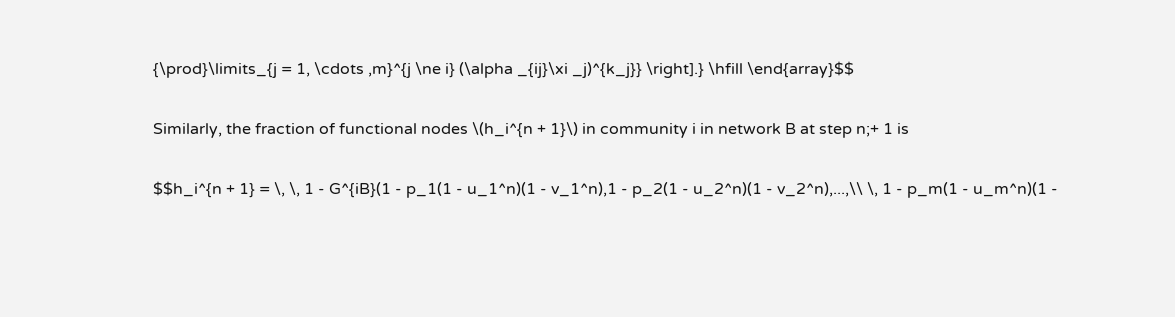{\prod}\limits_{j = 1, \cdots ,m}^{j \ne i} (\alpha _{ij}\xi _j)^{k_j}} \right].} \hfill \end{array}$$

Similarly, the fraction of functional nodes \(h_i^{n + 1}\) in community i in network B at step n;+ 1 is

$$h_i^{n + 1} = \, \, 1 - G^{iB}(1 - p_1(1 - u_1^n)(1 - v_1^n),1 - p_2(1 - u_2^n)(1 - v_2^n),...,\\ \, 1 - p_m(1 - u_m^n)(1 -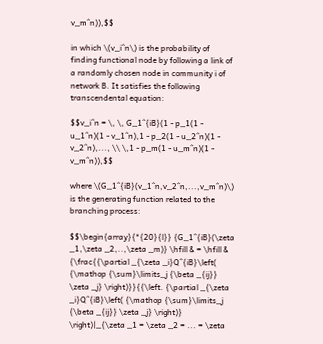v_m^n)),$$

in which \(v_i^n\) is the probability of finding functional node by following a link of a randomly chosen node in community i of network B. It satisfies the following transcendental equation:

$$v_i^n = \, \, G_1^{iB}(1 - p_1(1 - u_1^n)(1 - v_1^n),1 - p_2(1 - u_2^n)(1 - v_2^n),..., \\ \,1 - p_m(1 - u_m^n)(1 - v_m^n)),$$

where \(G_1^{iB}(v_1^n,v_2^n,...,v_m^n)\) is the generating function related to the branching process:

$$\begin{array}{*{20}{l}} {G_1^{iB}(\zeta _1,\zeta _2,..,\zeta _m)} \hfill & = \hfill & {\frac{{\partial _{\zeta _i}Q^{iB}\left( {\mathop {\sum}\limits_j {\beta _{ij}} \zeta _j} \right)}}{{\left. {\partial _{\zeta _i}Q^{iB}\left( {\mathop {\sum}\limits_j {\beta _{ij}} \zeta _j} \right)} \right)|_{\zeta _1 = \zeta _2 = ... = \zeta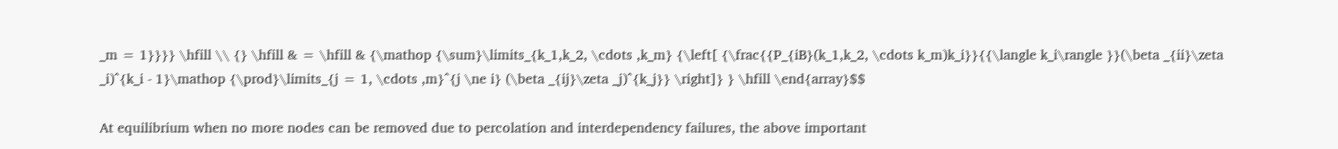_m = 1}}}} \hfill \\ {} \hfill & = \hfill & {\mathop {\sum}\limits_{k_1,k_2, \cdots ,k_m} {\left[ {\frac{{P_{iB}(k_1,k_2, \cdots k_m)k_i}}{{\langle k_i\rangle }}(\beta _{ii}\zeta _i)^{k_i - 1}\mathop {\prod}\limits_{j = 1, \cdots ,m}^{j \ne i} (\beta _{ij}\zeta _j)^{k_j}} \right]} } \hfill \end{array}$$

At equilibrium when no more nodes can be removed due to percolation and interdependency failures, the above important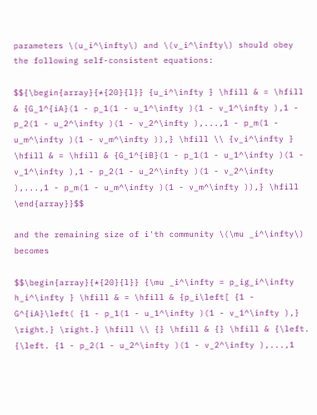parameters \(u_i^\infty\) and \(v_i^\infty\) should obey the following self-consistent equations:

$${\begin{array}{*{20}{l}} {u_i^\infty } \hfill & = \hfill & {G_1^{iA}(1 - p_1(1 - u_1^\infty )(1 - v_1^\infty ),1 - p_2(1 - u_2^\infty )(1 - v_2^\infty ),...,1 - p_m(1 - u_m^\infty )(1 - v_m^\infty )),} \hfill \\ {v_i^\infty } \hfill & = \hfill & {G_1^{iB}(1 - p_1(1 - u_1^\infty )(1 - v_1^\infty ),1 - p_2(1 - u_2^\infty )(1 - v_2^\infty ),...,1 - p_m(1 - u_m^\infty )(1 - v_m^\infty )),} \hfill \end{array}}$$

and the remaining size of i'th community \(\mu _i^\infty\) becomes

$$\begin{array}{*{20}{l}} {\mu _i^\infty = p_ig_i^\infty h_i^\infty } \hfill & = \hfill & {p_i\left[ {1 - G^{iA}\left( {1 - p_1(1 - u_1^\infty )(1 - v_1^\infty ),} \right.} \right.} \hfill \\ {} \hfill & {} \hfill & {\left. {\left. {1 - p_2(1 - u_2^\infty )(1 - v_2^\infty ),...,1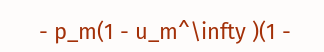- p_m(1 - u_m^\infty )(1 -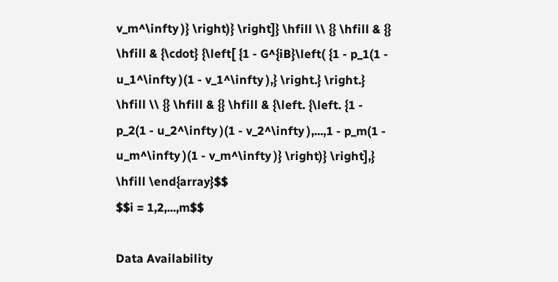v_m^\infty )} \right)} \right]} \hfill \\ {} \hfill & {} \hfill & {\cdot} {\left[ {1 - G^{iB}\left( {1 - p_1(1 - u_1^\infty )(1 - v_1^\infty ),} \right.} \right.} \hfill \\ {} \hfill & {} \hfill & {\left. {\left. {1 - p_2(1 - u_2^\infty )(1 - v_2^\infty ),...,1 - p_m(1 - u_m^\infty )(1 - v_m^\infty )} \right)} \right],} \hfill \end{array}$$
$$i = 1,2,...,m$$

Data Availability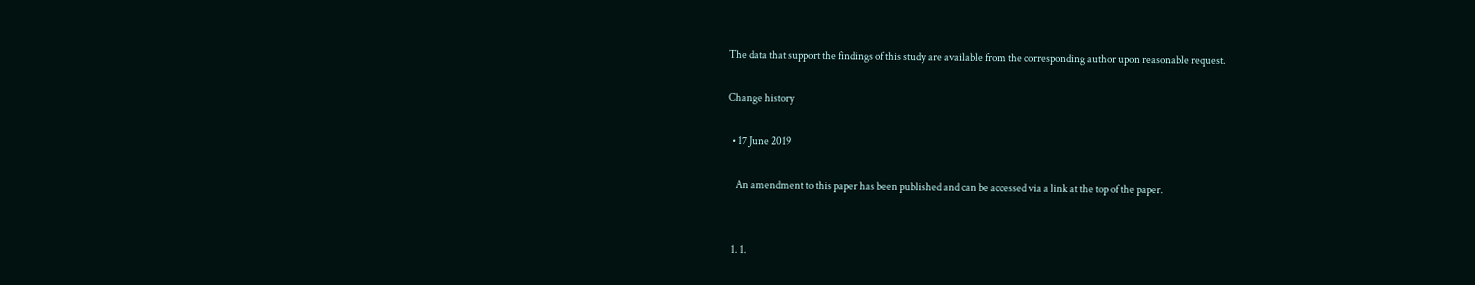The data that support the findings of this study are available from the corresponding author upon reasonable request.

Change history

  • 17 June 2019

    An amendment to this paper has been published and can be accessed via a link at the top of the paper.


  1. 1.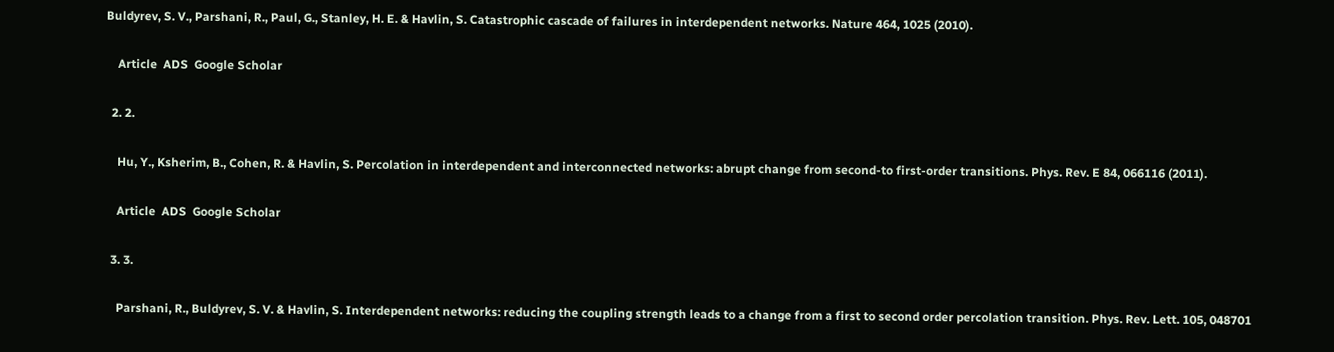Buldyrev, S. V., Parshani, R., Paul, G., Stanley, H. E. & Havlin, S. Catastrophic cascade of failures in interdependent networks. Nature 464, 1025 (2010).

    Article  ADS  Google Scholar

  2. 2.

    Hu, Y., Ksherim, B., Cohen, R. & Havlin, S. Percolation in interdependent and interconnected networks: abrupt change from second-to first-order transitions. Phys. Rev. E 84, 066116 (2011).

    Article  ADS  Google Scholar

  3. 3.

    Parshani, R., Buldyrev, S. V. & Havlin, S. Interdependent networks: reducing the coupling strength leads to a change from a first to second order percolation transition. Phys. Rev. Lett. 105, 048701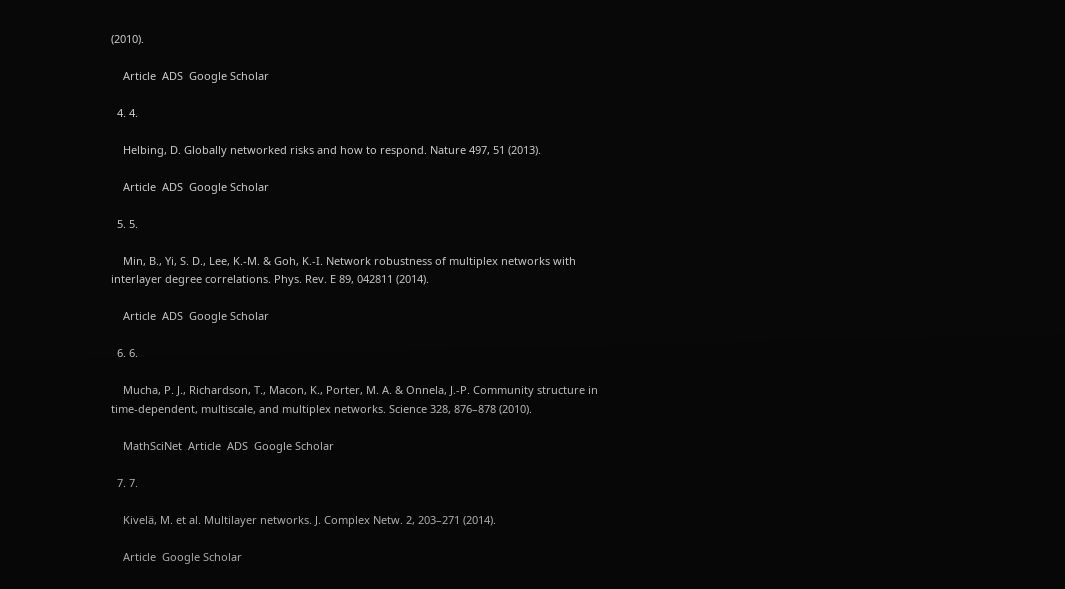(2010).

    Article  ADS  Google Scholar

  4. 4.

    Helbing, D. Globally networked risks and how to respond. Nature 497, 51 (2013).

    Article  ADS  Google Scholar

  5. 5.

    Min, B., Yi, S. D., Lee, K.-M. & Goh, K.-I. Network robustness of multiplex networks with interlayer degree correlations. Phys. Rev. E 89, 042811 (2014).

    Article  ADS  Google Scholar

  6. 6.

    Mucha, P. J., Richardson, T., Macon, K., Porter, M. A. & Onnela, J.-P. Community structure in time-dependent, multiscale, and multiplex networks. Science 328, 876–878 (2010).

    MathSciNet  Article  ADS  Google Scholar

  7. 7.

    Kivelä, M. et al. Multilayer networks. J. Complex Netw. 2, 203–271 (2014).

    Article  Google Scholar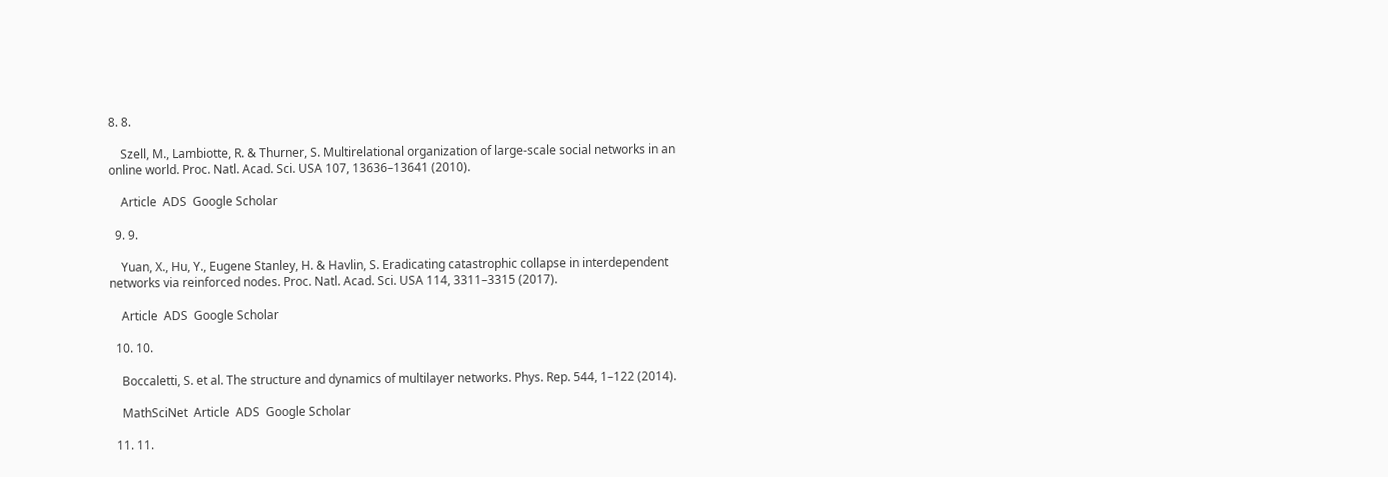8. 8.

    Szell, M., Lambiotte, R. & Thurner, S. Multirelational organization of large-scale social networks in an online world. Proc. Natl. Acad. Sci. USA 107, 13636–13641 (2010).

    Article  ADS  Google Scholar

  9. 9.

    Yuan, X., Hu, Y., Eugene Stanley, H. & Havlin, S. Eradicating catastrophic collapse in interdependent networks via reinforced nodes. Proc. Natl. Acad. Sci. USA 114, 3311–3315 (2017).

    Article  ADS  Google Scholar

  10. 10.

    Boccaletti, S. et al. The structure and dynamics of multilayer networks. Phys. Rep. 544, 1–122 (2014).

    MathSciNet  Article  ADS  Google Scholar

  11. 11.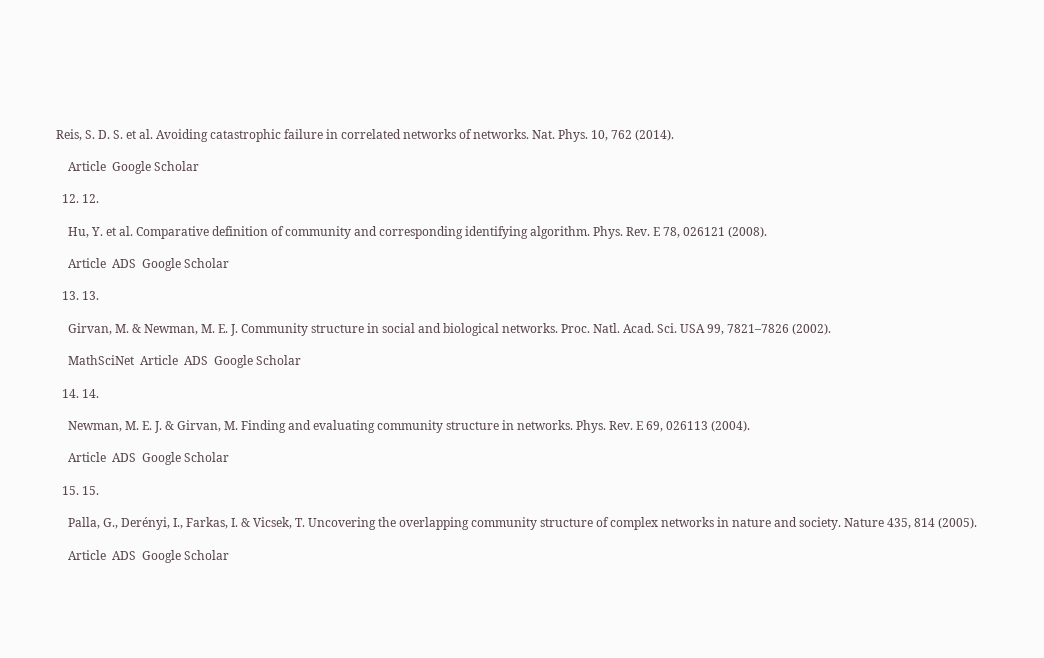Reis, S. D. S. et al. Avoiding catastrophic failure in correlated networks of networks. Nat. Phys. 10, 762 (2014).

    Article  Google Scholar

  12. 12.

    Hu, Y. et al. Comparative definition of community and corresponding identifying algorithm. Phys. Rev. E 78, 026121 (2008).

    Article  ADS  Google Scholar

  13. 13.

    Girvan, M. & Newman, M. E. J. Community structure in social and biological networks. Proc. Natl. Acad. Sci. USA 99, 7821–7826 (2002).

    MathSciNet  Article  ADS  Google Scholar

  14. 14.

    Newman, M. E. J. & Girvan, M. Finding and evaluating community structure in networks. Phys. Rev. E 69, 026113 (2004).

    Article  ADS  Google Scholar

  15. 15.

    Palla, G., Derényi, I., Farkas, I. & Vicsek, T. Uncovering the overlapping community structure of complex networks in nature and society. Nature 435, 814 (2005).

    Article  ADS  Google Scholar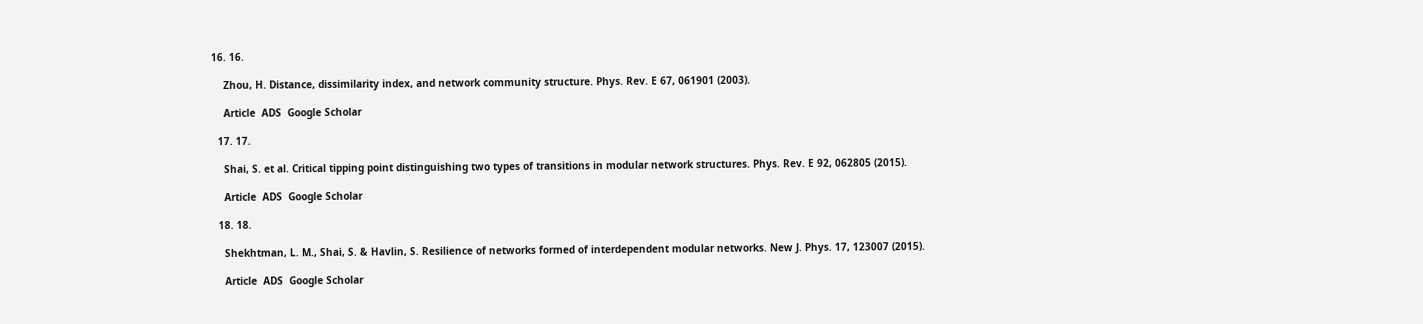16. 16.

    Zhou, H. Distance, dissimilarity index, and network community structure. Phys. Rev. E 67, 061901 (2003).

    Article  ADS  Google Scholar

  17. 17.

    Shai, S. et al. Critical tipping point distinguishing two types of transitions in modular network structures. Phys. Rev. E 92, 062805 (2015).

    Article  ADS  Google Scholar

  18. 18.

    Shekhtman, L. M., Shai, S. & Havlin, S. Resilience of networks formed of interdependent modular networks. New J. Phys. 17, 123007 (2015).

    Article  ADS  Google Scholar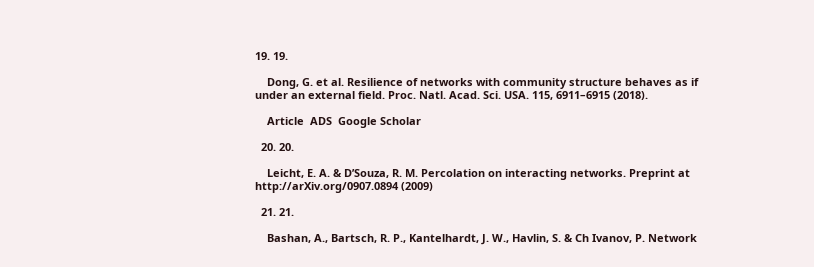19. 19.

    Dong, G. et al. Resilience of networks with community structure behaves as if under an external field. Proc. Natl. Acad. Sci. USA. 115, 6911–6915 (2018).

    Article  ADS  Google Scholar

  20. 20.

    Leicht, E. A. & D’Souza, R. M. Percolation on interacting networks. Preprint at http://arXiv.org/0907.0894 (2009)

  21. 21.

    Bashan, A., Bartsch, R. P., Kantelhardt, J. W., Havlin, S. & Ch Ivanov, P. Network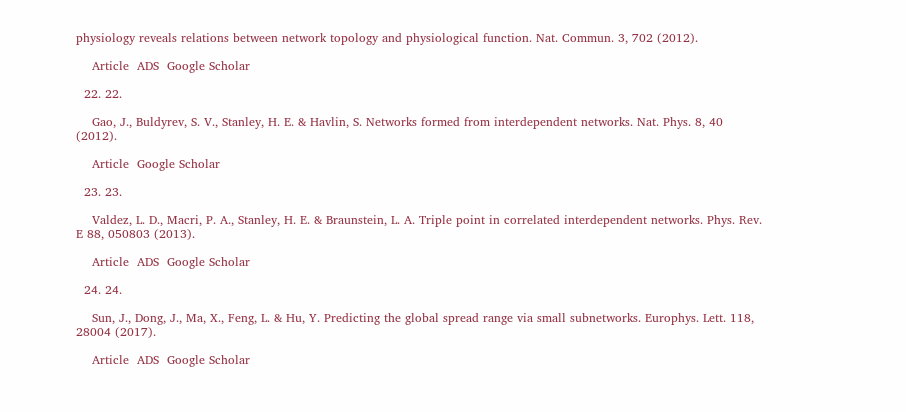physiology reveals relations between network topology and physiological function. Nat. Commun. 3, 702 (2012).

    Article  ADS  Google Scholar

  22. 22.

    Gao, J., Buldyrev, S. V., Stanley, H. E. & Havlin, S. Networks formed from interdependent networks. Nat. Phys. 8, 40 (2012).

    Article  Google Scholar

  23. 23.

    Valdez, L. D., Macri, P. A., Stanley, H. E. & Braunstein, L. A. Triple point in correlated interdependent networks. Phys. Rev. E 88, 050803 (2013).

    Article  ADS  Google Scholar

  24. 24.

    Sun, J., Dong, J., Ma, X., Feng, L. & Hu, Y. Predicting the global spread range via small subnetworks. Europhys. Lett. 118, 28004 (2017).

    Article  ADS  Google Scholar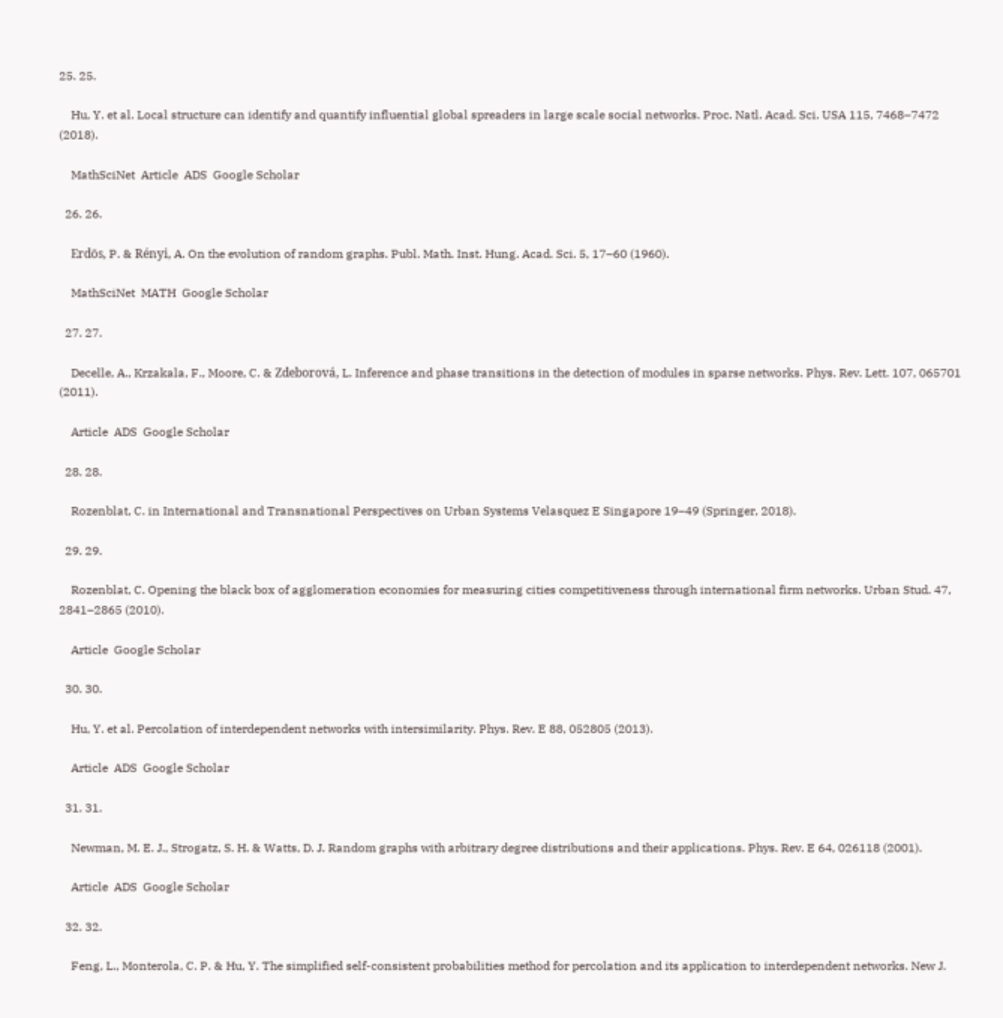25. 25.

    Hu, Y. et al. Local structure can identify and quantify influential global spreaders in large scale social networks. Proc. Natl. Acad. Sci. USA 115, 7468–7472 (2018).

    MathSciNet  Article  ADS  Google Scholar

  26. 26.

    Erdös, P. & Rényi, A. On the evolution of random graphs. Publ. Math. Inst. Hung. Acad. Sci. 5, 17–60 (1960).

    MathSciNet  MATH  Google Scholar

  27. 27.

    Decelle, A., Krzakala, F., Moore, C. & Zdeborová, L. Inference and phase transitions in the detection of modules in sparse networks. Phys. Rev. Lett. 107, 065701 (2011).

    Article  ADS  Google Scholar

  28. 28.

    Rozenblat, C. in International and Transnational Perspectives on Urban Systems Velasquez E Singapore 19–49 (Springer, 2018).

  29. 29.

    Rozenblat, C. Opening the black box of agglomeration economies for measuring cities competitiveness through international firm networks. Urban Stud. 47, 2841–2865 (2010).

    Article  Google Scholar

  30. 30.

    Hu, Y. et al. Percolation of interdependent networks with intersimilarity. Phys. Rev. E 88, 052805 (2013).

    Article  ADS  Google Scholar

  31. 31.

    Newman, M. E. J., Strogatz, S. H. & Watts, D. J. Random graphs with arbitrary degree distributions and their applications. Phys. Rev. E 64, 026118 (2001).

    Article  ADS  Google Scholar

  32. 32.

    Feng, L., Monterola, C. P. & Hu, Y. The simplified self-consistent probabilities method for percolation and its application to interdependent networks. New J.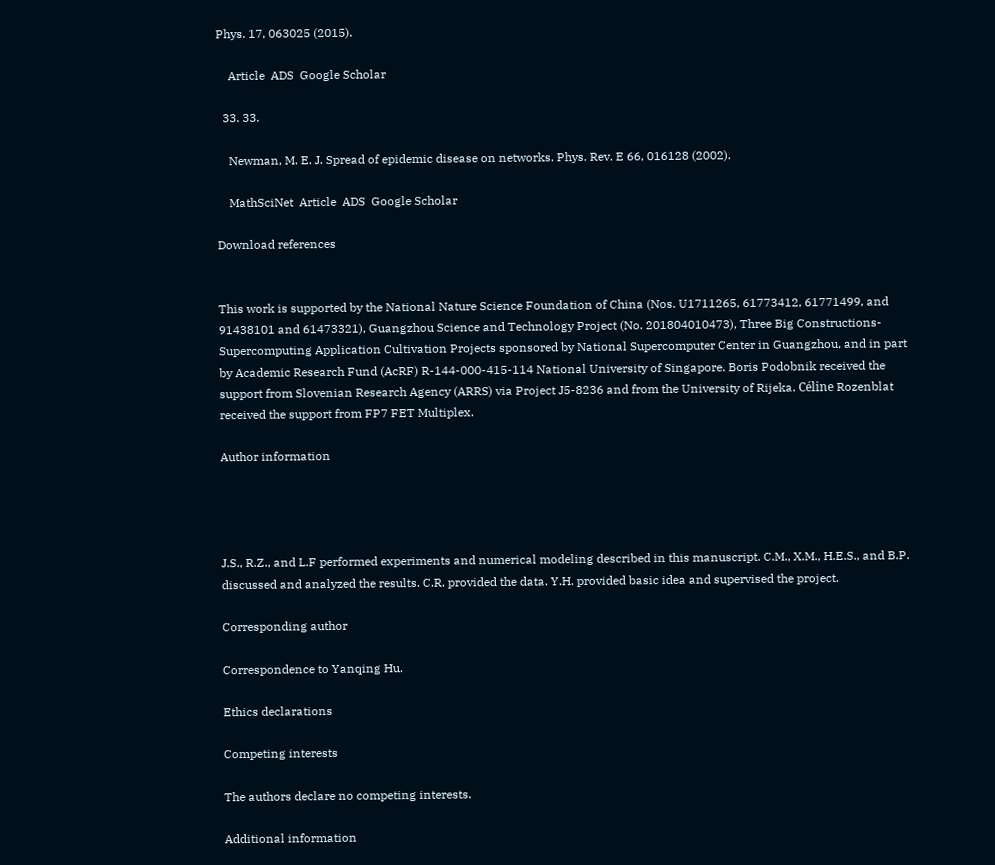Phys. 17, 063025 (2015).

    Article  ADS  Google Scholar

  33. 33.

    Newman, M. E. J. Spread of epidemic disease on networks. Phys. Rev. E 66, 016128 (2002).

    MathSciNet  Article  ADS  Google Scholar

Download references


This work is supported by the National Nature Science Foundation of China (Nos. U1711265, 61773412, 61771499, and 91438101 and 61473321), Guangzhou Science and Technology Project (No. 201804010473), Three Big Constructions-Supercomputing Application Cultivation Projects sponsored by National Supercomputer Center in Guangzhou, and in part by Academic Research Fund (AcRF) R-144-000-415-114 National University of Singapore. Boris Podobnik received the support from Slovenian Research Agency (ARRS) via Project J5-8236 and from the University of Rijeka. Céline Rozenblat received the support from FP7 FET Multiplex.

Author information




J.S., R.Z., and L.F performed experiments and numerical modeling described in this manuscript. C.M., X.M., H.E.S., and B.P. discussed and analyzed the results. C.R. provided the data. Y.H. provided basic idea and supervised the project.

Corresponding author

Correspondence to Yanqing Hu.

Ethics declarations

Competing interests

The authors declare no competing interests.

Additional information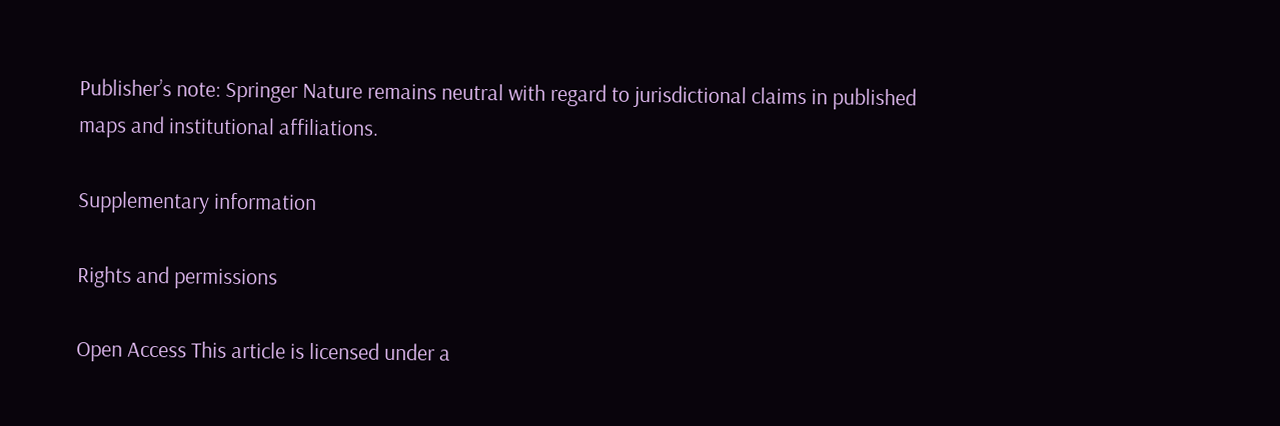Publisher’s note: Springer Nature remains neutral with regard to jurisdictional claims in published maps and institutional affiliations.

Supplementary information

Rights and permissions

Open Access This article is licensed under a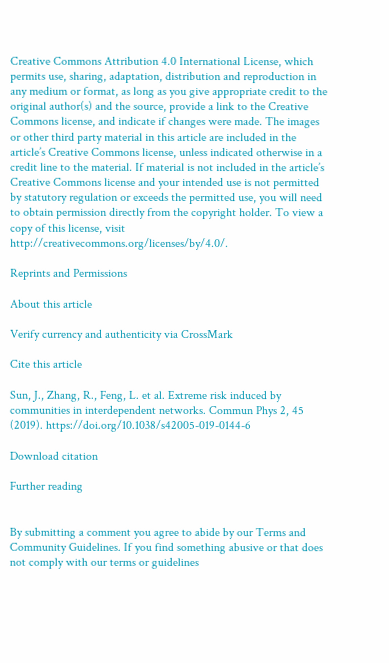Creative Commons Attribution 4.0 International License, which permits use, sharing, adaptation, distribution and reproduction in any medium or format, as long as you give appropriate credit to the original author(s) and the source, provide a link to the Creative Commons license, and indicate if changes were made. The images or other third party material in this article are included in the article’s Creative Commons license, unless indicated otherwise in a credit line to the material. If material is not included in the article’s Creative Commons license and your intended use is not permitted by statutory regulation or exceeds the permitted use, you will need to obtain permission directly from the copyright holder. To view a copy of this license, visit http://creativecommons.org/licenses/by/4.0/.

Reprints and Permissions

About this article

Verify currency and authenticity via CrossMark

Cite this article

Sun, J., Zhang, R., Feng, L. et al. Extreme risk induced by communities in interdependent networks. Commun Phys 2, 45 (2019). https://doi.org/10.1038/s42005-019-0144-6

Download citation

Further reading


By submitting a comment you agree to abide by our Terms and Community Guidelines. If you find something abusive or that does not comply with our terms or guidelines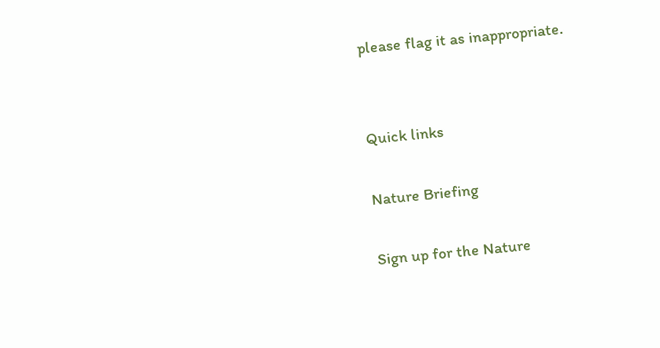please flag it as inappropriate.


Quick links

Nature Briefing

Sign up for the Nature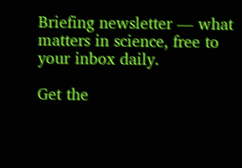Briefing newsletter — what matters in science, free to your inbox daily.

Get the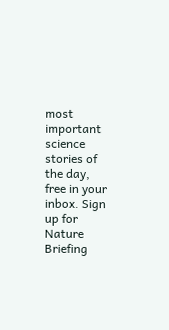most important science stories of the day, free in your inbox. Sign up for Nature Briefing